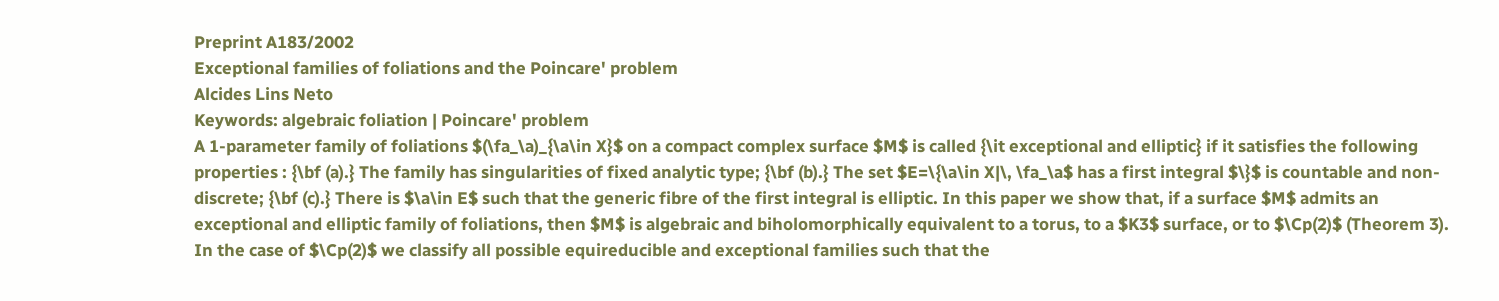Preprint A183/2002
Exceptional families of foliations and the Poincare' problem
Alcides Lins Neto
Keywords: algebraic foliation | Poincare' problem
A 1-parameter family of foliations $(\fa_\a)_{\a\in X}$ on a compact complex surface $M$ is called {\it exceptional and elliptic} if it satisfies the following properties : {\bf (a).} The family has singularities of fixed analytic type; {\bf (b).} The set $E=\{\a\in X|\, \fa_\a$ has a first integral $\}$ is countable and non-discrete; {\bf (c).} There is $\a\in E$ such that the generic fibre of the first integral is elliptic. In this paper we show that, if a surface $M$ admits an exceptional and elliptic family of foliations, then $M$ is algebraic and biholomorphically equivalent to a torus, to a $K3$ surface, or to $\Cp(2)$ (Theorem 3). In the case of $\Cp(2)$ we classify all possible equireducible and exceptional families such that the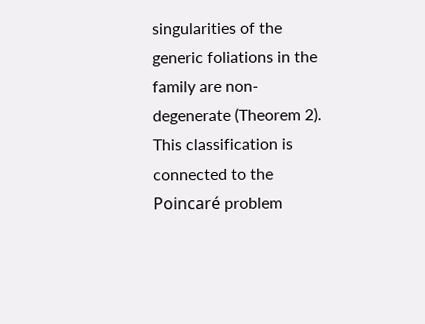singularities of the generic foliations in the family are non-degenerate (Theorem 2). This classification is connected to the Poincaré problem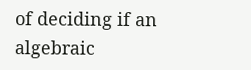of deciding if an algebraic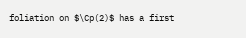foliation on $\Cp(2)$ has a first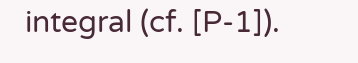integral (cf. [P-1]).